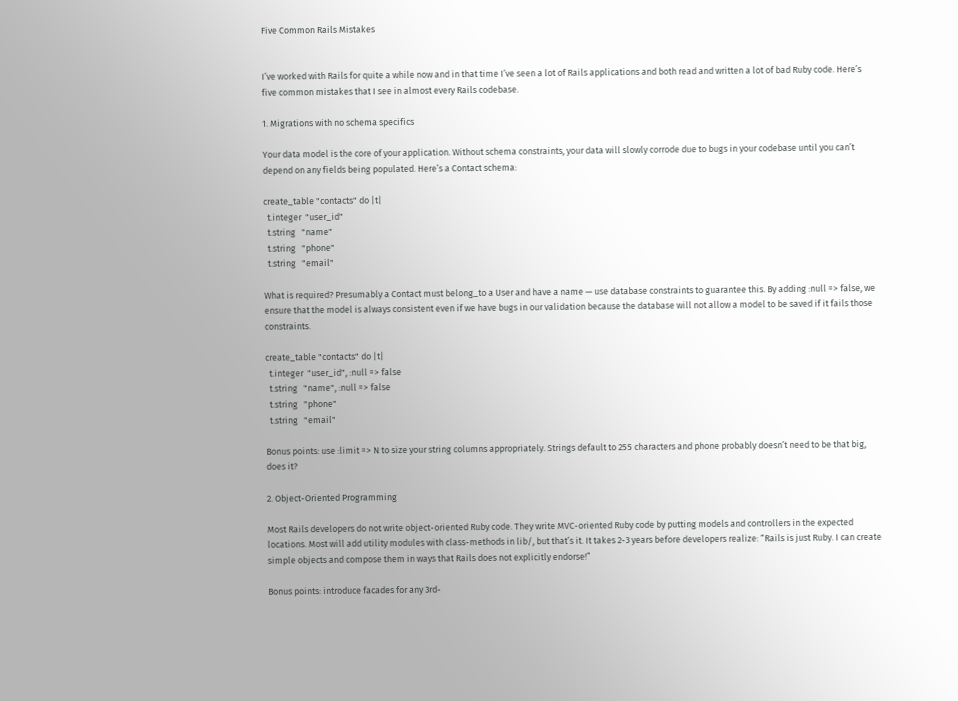Five Common Rails Mistakes


I’ve worked with Rails for quite a while now and in that time I’ve seen a lot of Rails applications and both read and written a lot of bad Ruby code. Here’s five common mistakes that I see in almost every Rails codebase.

1. Migrations with no schema specifics

Your data model is the core of your application. Without schema constraints, your data will slowly corrode due to bugs in your codebase until you can’t depend on any fields being populated. Here’s a Contact schema:

create_table "contacts" do |t|
  t.integer  "user_id"
  t.string   "name"
  t.string   "phone"
  t.string   "email"

What is required? Presumably a Contact must belong_to a User and have a name — use database constraints to guarantee this. By adding :null => false, we ensure that the model is always consistent even if we have bugs in our validation because the database will not allow a model to be saved if it fails those constraints.

create_table "contacts" do |t|
  t.integer  "user_id", :null => false
  t.string   "name", :null => false
  t.string   "phone"
  t.string   "email"

Bonus points: use :limit => N to size your string columns appropriately. Strings default to 255 characters and phone probably doesn’t need to be that big, does it?

2. Object-Oriented Programming

Most Rails developers do not write object-oriented Ruby code. They write MVC-oriented Ruby code by putting models and controllers in the expected locations. Most will add utility modules with class-methods in lib/, but that’s it. It takes 2-3 years before developers realize: “Rails is just Ruby. I can create simple objects and compose them in ways that Rails does not explicitly endorse!”

Bonus points: introduce facades for any 3rd-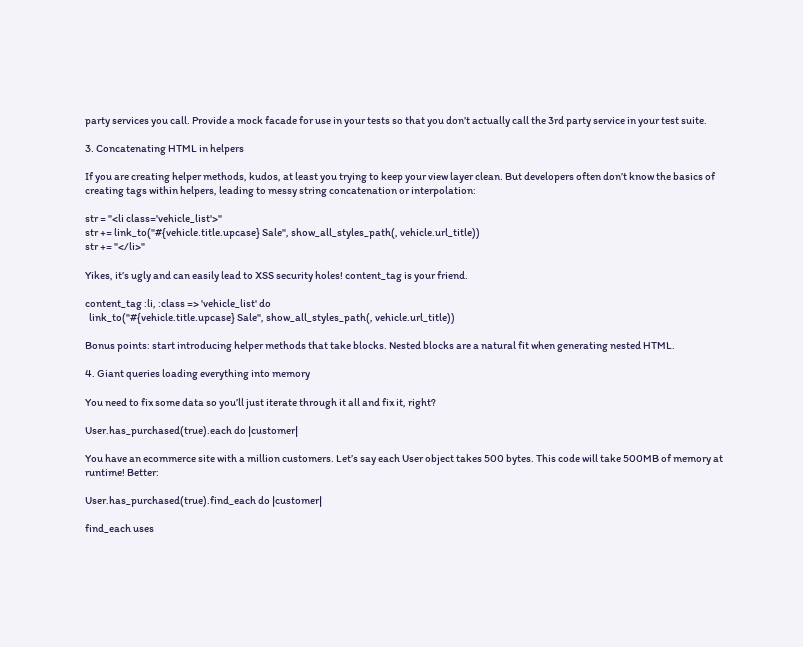party services you call. Provide a mock facade for use in your tests so that you don’t actually call the 3rd party service in your test suite.

3. Concatenating HTML in helpers

If you are creating helper methods, kudos, at least you trying to keep your view layer clean. But developers often don’t know the basics of creating tags within helpers, leading to messy string concatenation or interpolation:

str = "<li class='vehicle_list'>"
str += link_to("#{vehicle.title.upcase} Sale", show_all_styles_path(, vehicle.url_title))
str += "</li>"

Yikes, it’s ugly and can easily lead to XSS security holes! content_tag is your friend.

content_tag :li, :class => 'vehicle_list' do
  link_to("#{vehicle.title.upcase} Sale", show_all_styles_path(, vehicle.url_title))

Bonus points: start introducing helper methods that take blocks. Nested blocks are a natural fit when generating nested HTML.

4. Giant queries loading everything into memory

You need to fix some data so you’ll just iterate through it all and fix it, right?

User.has_purchased(true).each do |customer|

You have an ecommerce site with a million customers. Let’s say each User object takes 500 bytes. This code will take 500MB of memory at runtime! Better:

User.has_purchased(true).find_each do |customer|

find_each uses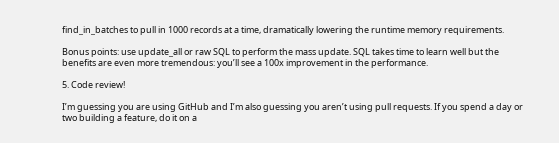find_in_batches to pull in 1000 records at a time, dramatically lowering the runtime memory requirements.

Bonus points: use update_all or raw SQL to perform the mass update. SQL takes time to learn well but the benefits are even more tremendous: you’ll see a 100x improvement in the performance.

5. Code review!

I’m guessing you are using GitHub and I’m also guessing you aren’t using pull requests. If you spend a day or two building a feature, do it on a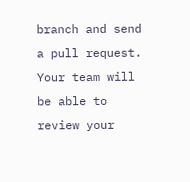branch and send a pull request. Your team will be able to review your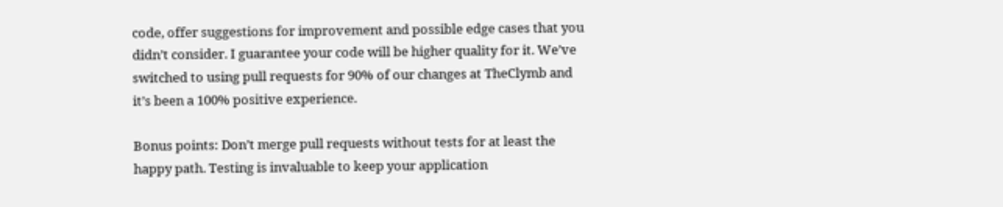code, offer suggestions for improvement and possible edge cases that you didn’t consider. I guarantee your code will be higher quality for it. We’ve switched to using pull requests for 90% of our changes at TheClymb and it’s been a 100% positive experience.

Bonus points: Don’t merge pull requests without tests for at least the happy path. Testing is invaluable to keep your application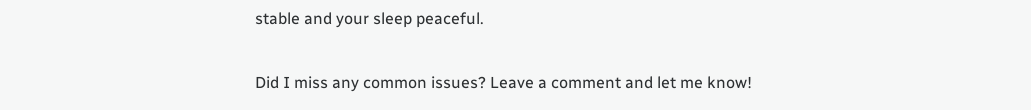stable and your sleep peaceful.

Did I miss any common issues? Leave a comment and let me know!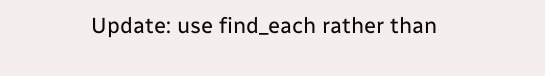Update: use find_each rather than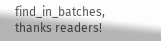find_in_batches, thanks readers!